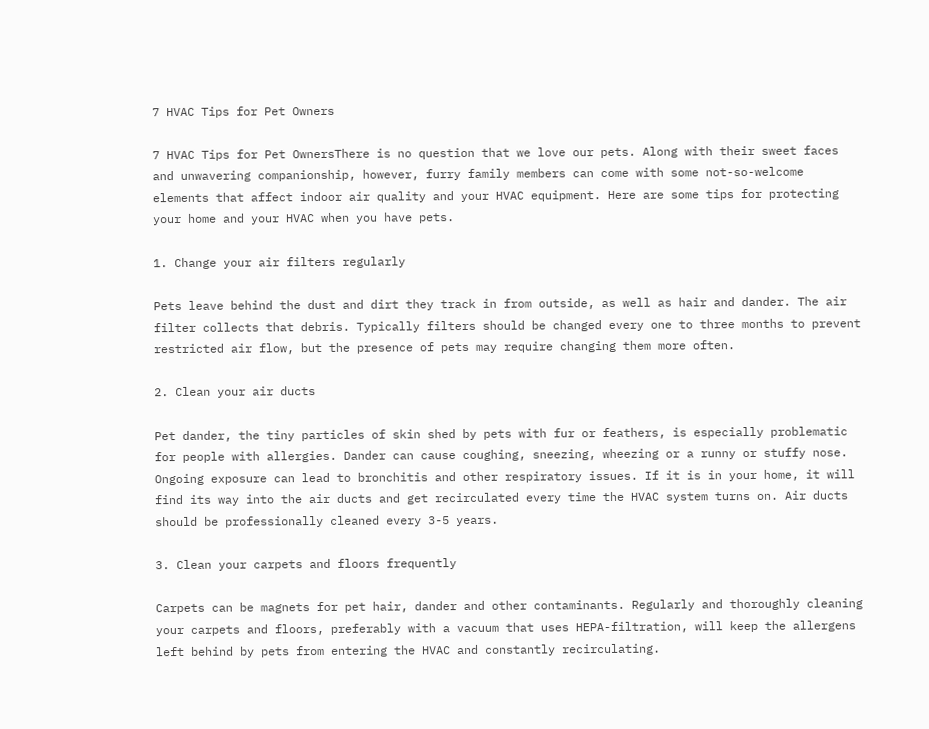7 HVAC Tips for Pet Owners

7 HVAC Tips for Pet OwnersThere is no question that we love our pets. Along with their sweet faces and unwavering companionship, however, furry family members can come with some not-so-welcome elements that affect indoor air quality and your HVAC equipment. Here are some tips for protecting your home and your HVAC when you have pets.

1. Change your air filters regularly

Pets leave behind the dust and dirt they track in from outside, as well as hair and dander. The air filter collects that debris. Typically filters should be changed every one to three months to prevent restricted air flow, but the presence of pets may require changing them more often.

2. Clean your air ducts

Pet dander, the tiny particles of skin shed by pets with fur or feathers, is especially problematic for people with allergies. Dander can cause coughing, sneezing, wheezing or a runny or stuffy nose. Ongoing exposure can lead to bronchitis and other respiratory issues. If it is in your home, it will find its way into the air ducts and get recirculated every time the HVAC system turns on. Air ducts should be professionally cleaned every 3-5 years.

3. Clean your carpets and floors frequently

Carpets can be magnets for pet hair, dander and other contaminants. Regularly and thoroughly cleaning your carpets and floors, preferably with a vacuum that uses HEPA-filtration, will keep the allergens left behind by pets from entering the HVAC and constantly recirculating.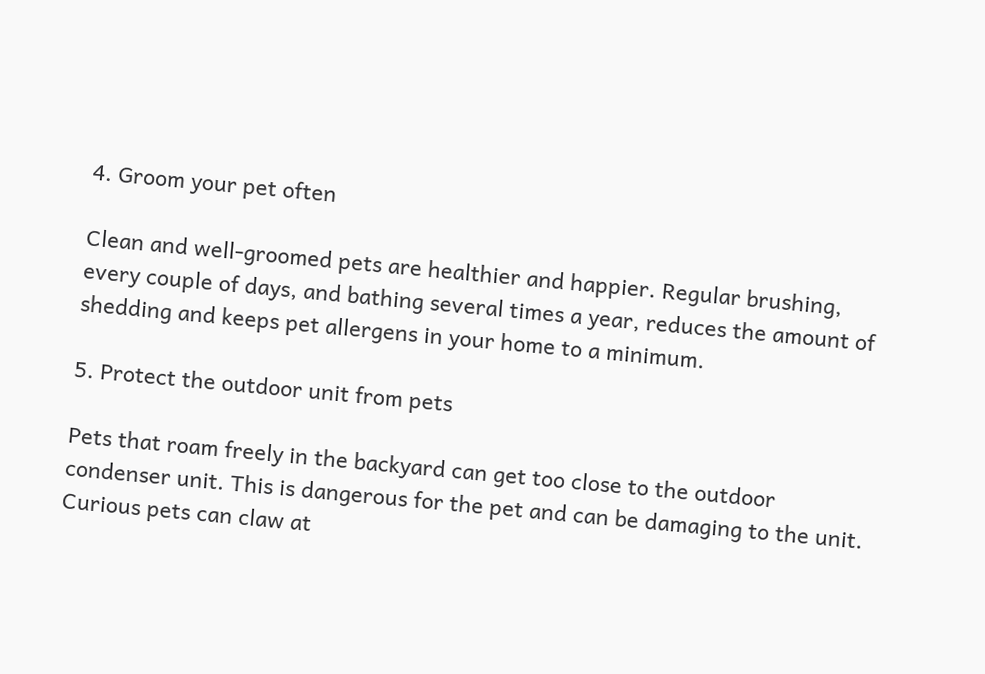4. Groom your pet often

Clean and well-groomed pets are healthier and happier. Regular brushing, every couple of days, and bathing several times a year, reduces the amount of shedding and keeps pet allergens in your home to a minimum.

5. Protect the outdoor unit from pets

Pets that roam freely in the backyard can get too close to the outdoor condenser unit. This is dangerous for the pet and can be damaging to the unit. Curious pets can claw at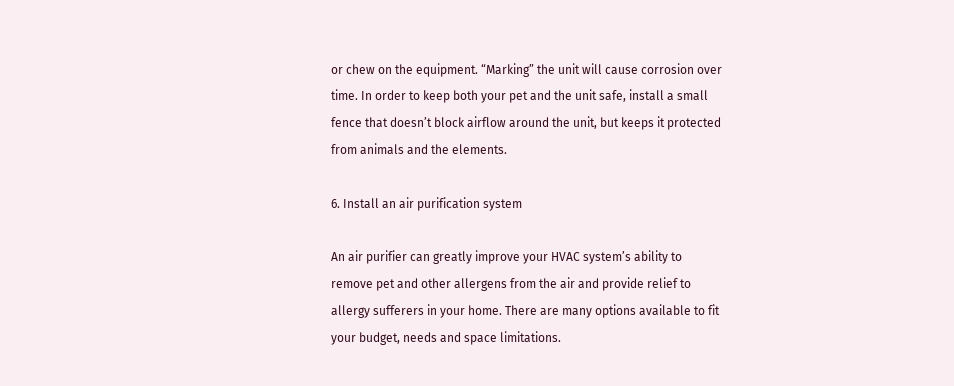or chew on the equipment. “Marking” the unit will cause corrosion over time. In order to keep both your pet and the unit safe, install a small fence that doesn’t block airflow around the unit, but keeps it protected from animals and the elements.

6. Install an air purification system

An air purifier can greatly improve your HVAC system’s ability to remove pet and other allergens from the air and provide relief to allergy sufferers in your home. There are many options available to fit your budget, needs and space limitations.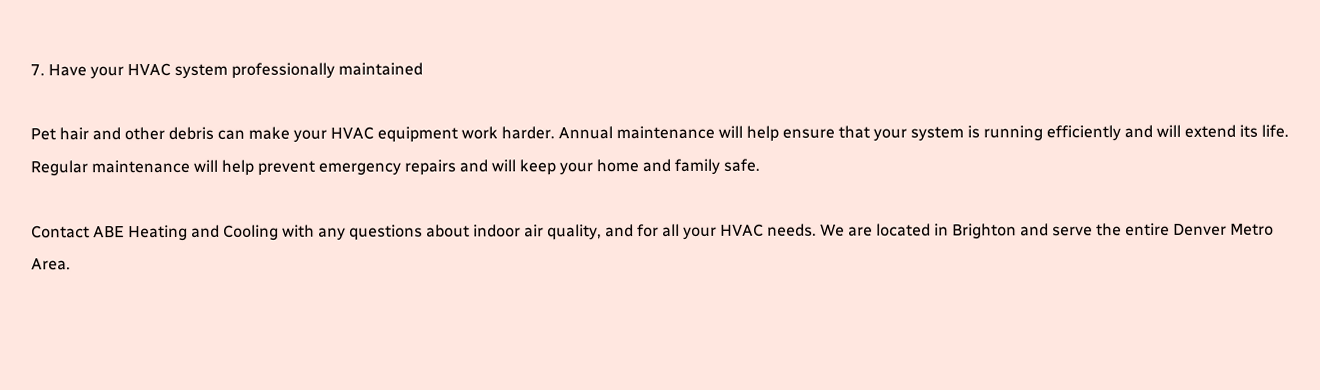7. Have your HVAC system professionally maintained

Pet hair and other debris can make your HVAC equipment work harder. Annual maintenance will help ensure that your system is running efficiently and will extend its life. Regular maintenance will help prevent emergency repairs and will keep your home and family safe.

Contact ABE Heating and Cooling with any questions about indoor air quality, and for all your HVAC needs. We are located in Brighton and serve the entire Denver Metro Area.